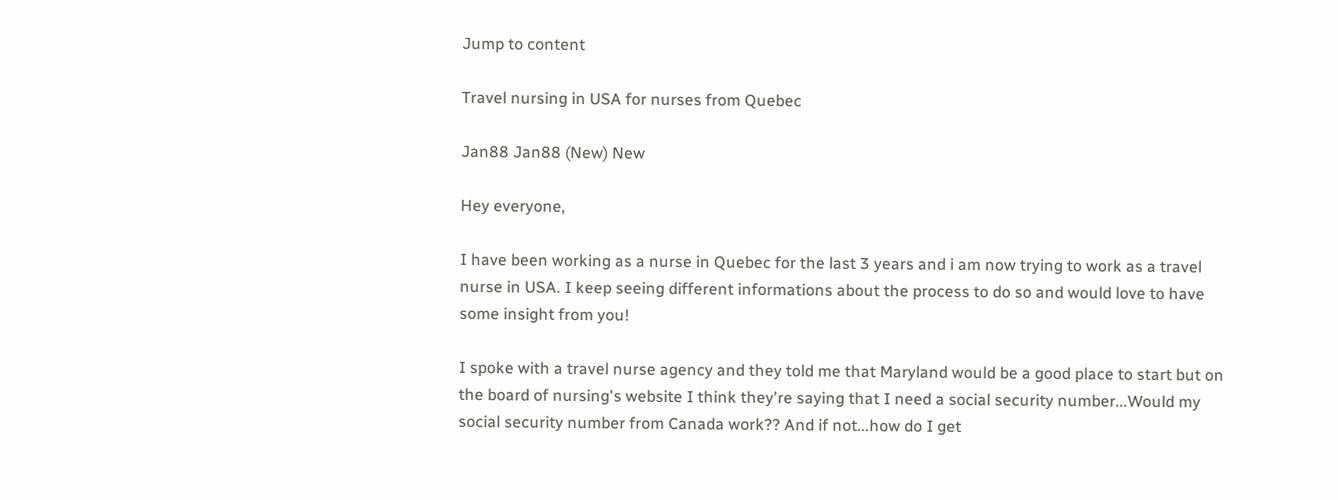Jump to content

Travel nursing in USA for nurses from Quebec

Jan88 Jan88 (New) New

Hey everyone,

I have been working as a nurse in Quebec for the last 3 years and i am now trying to work as a travel nurse in USA. I keep seeing different informations about the process to do so and would love to have some insight from you!

I spoke with a travel nurse agency and they told me that Maryland would be a good place to start but on the board of nursing's website I think they're saying that I need a social security number...Would my social security number from Canada work?? And if not...how do I get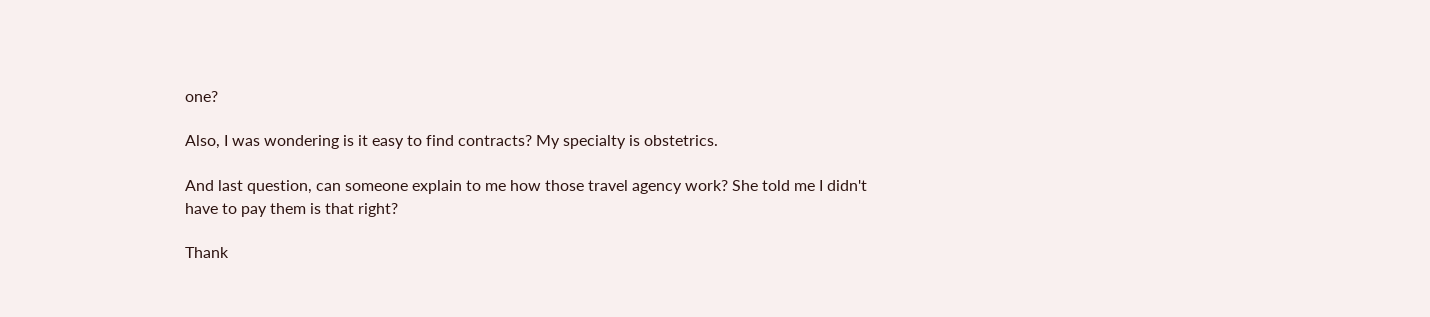one?

Also, I was wondering is it easy to find contracts? My specialty is obstetrics.

And last question, can someone explain to me how those travel agency work? She told me I didn't have to pay them is that right?

Thank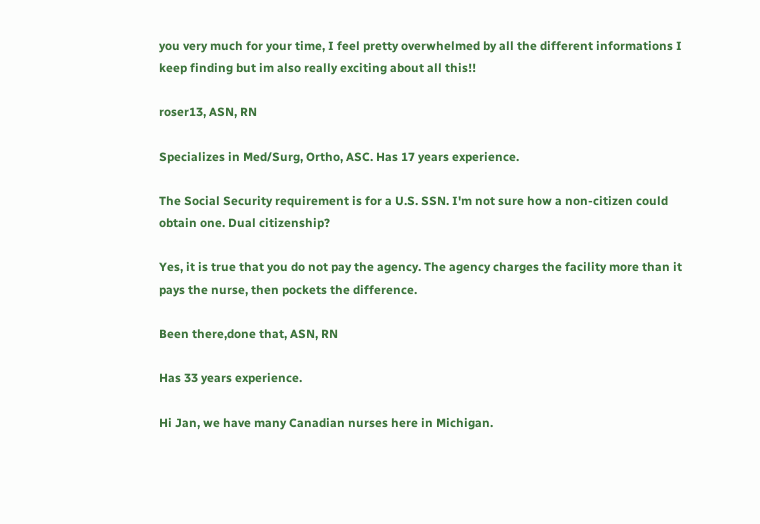you very much for your time, I feel pretty overwhelmed by all the different informations I keep finding but im also really exciting about all this!!

roser13, ASN, RN

Specializes in Med/Surg, Ortho, ASC. Has 17 years experience.

The Social Security requirement is for a U.S. SSN. I'm not sure how a non-citizen could obtain one. Dual citizenship?

Yes, it is true that you do not pay the agency. The agency charges the facility more than it pays the nurse, then pockets the difference.

Been there,done that, ASN, RN

Has 33 years experience.

Hi Jan, we have many Canadian nurses here in Michigan.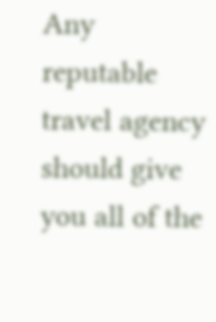Any reputable travel agency should give you all of the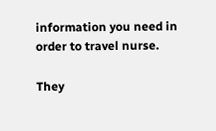information you need in order to travel nurse.

They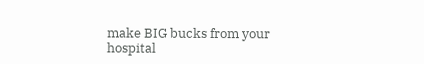make BIG bucks from your hospital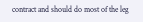contract and should do most of the leg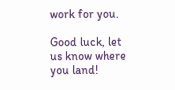work for you.

Good luck, let us know where you land!